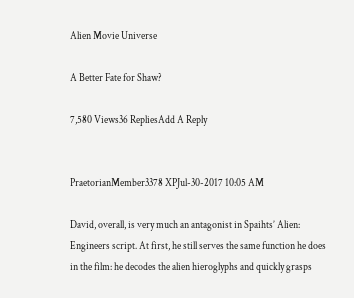Alien Movie Universe

A Better Fate for Shaw?

7,580 Views36 RepliesAdd A Reply


PraetorianMember3378 XPJul-30-2017 10:05 AM

David, overall, is very much an antagonist in Spaihts’ Alien: Engineers script. At first, he still serves the same function he does in the film: he decodes the alien hieroglyphs and quickly grasps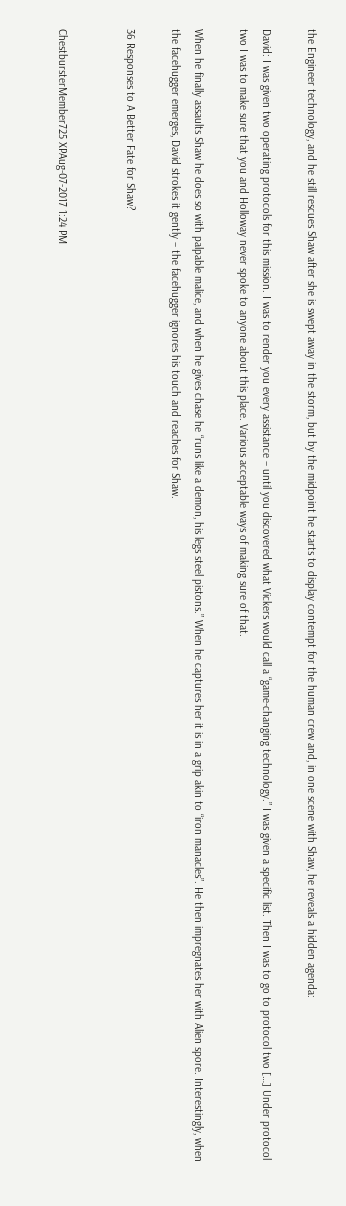the Engineer technology, and he still rescues Shaw after she is swept away in the storm, but by the midpoint he starts to display contempt for the human crew and, in one scene with Shaw, he reveals a hidden agenda:

David: I was given two operating protocols for this mission. I was to render you every assistance – until you discovered what Vickers would call a “game-changing technology.” I was given a specific list. Then I was to go to protocol two […] Under protocol two I was to make sure that you and Holloway never spoke to anyone about this place. Various acceptable ways of making sure of that.

When he finally assaults Shaw he does so with palpable malice, and when he gives chase he “runs like a demon, his legs steel pistons.” When he captures her it is in a grip akin to “iron manacles”. He then impregnates her with Alien spore. Interestingly, when the facehugger emerges, David strokes it gently – the facehugger ignores his touch and reaches for Shaw.

36 Responses to A Better Fate for Shaw?


ChestbursterMember725 XPAug-07-2017 1:24 PM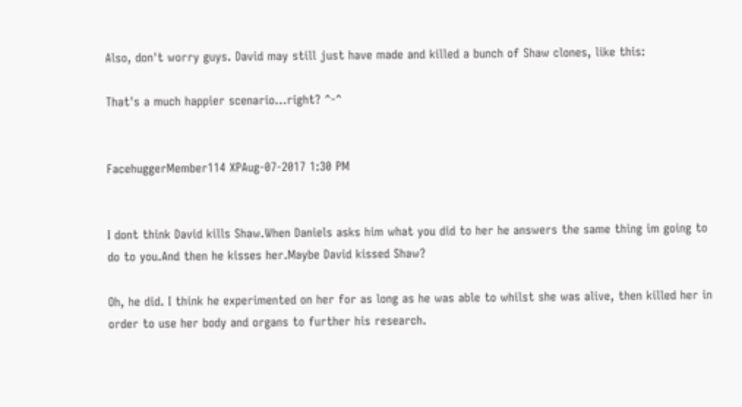Also, don't worry guys. David may still just have made and killed a bunch of Shaw clones, like this:

That's a much happier scenario...right? ^-^


FacehuggerMember114 XPAug-07-2017 1:30 PM


I dont think David kills Shaw.When Daniels asks him what you did to her he answers the same thing im going to do to you.And then he kisses her.Maybe David kissed Shaw?

Oh, he did. I think he experimented on her for as long as he was able to whilst she was alive, then killed her in order to use her body and organs to further his research.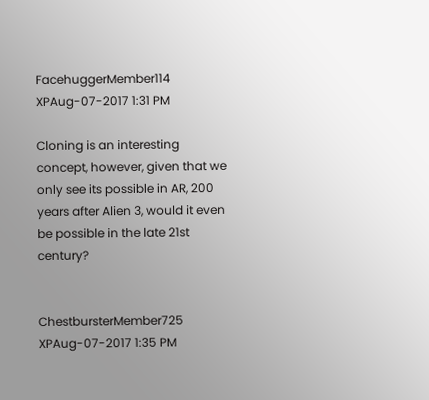FacehuggerMember114 XPAug-07-2017 1:31 PM

Cloning is an interesting concept, however, given that we only see its possible in AR, 200 years after Alien 3, would it even be possible in the late 21st century?


ChestbursterMember725 XPAug-07-2017 1:35 PM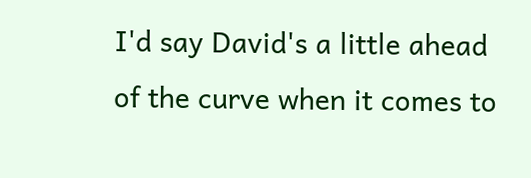I'd say David's a little ahead of the curve when it comes to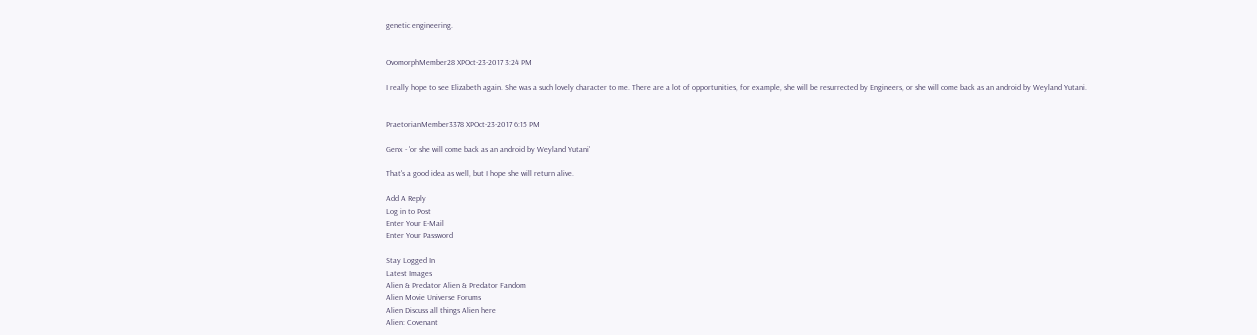genetic engineering.


OvomorphMember28 XPOct-23-2017 3:24 PM

I really hope to see Elizabeth again. She was a such lovely character to me. There are a lot of opportunities, for example, she will be resurrected by Engineers, or she will come back as an android by Weyland Yutani.


PraetorianMember3378 XPOct-23-2017 6:15 PM

Genx - 'or she will come back as an android by Weyland Yutani'

That's a good idea as well, but I hope she will return alive.

Add A Reply
Log in to Post
Enter Your E-Mail
Enter Your Password

Stay Logged In
Latest Images
Alien & Predator Alien & Predator Fandom
Alien Movie Universe Forums
Alien Discuss all things Alien here
Alien: Covenant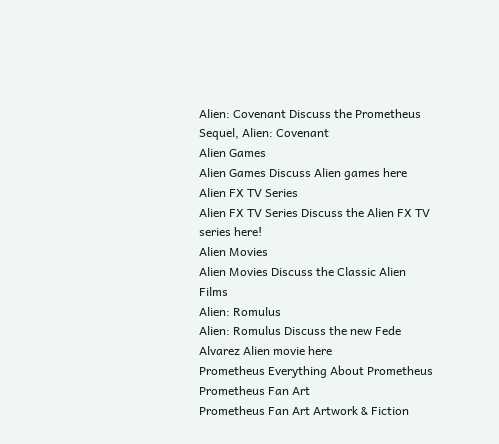Alien: Covenant Discuss the Prometheus Sequel, Alien: Covenant
Alien Games
Alien Games Discuss Alien games here
Alien FX TV Series
Alien FX TV Series Discuss the Alien FX TV series here!
Alien Movies
Alien Movies Discuss the Classic Alien Films
Alien: Romulus
Alien: Romulus Discuss the new Fede Alvarez Alien movie here
Prometheus Everything About Prometheus
Prometheus Fan Art
Prometheus Fan Art Artwork & Fiction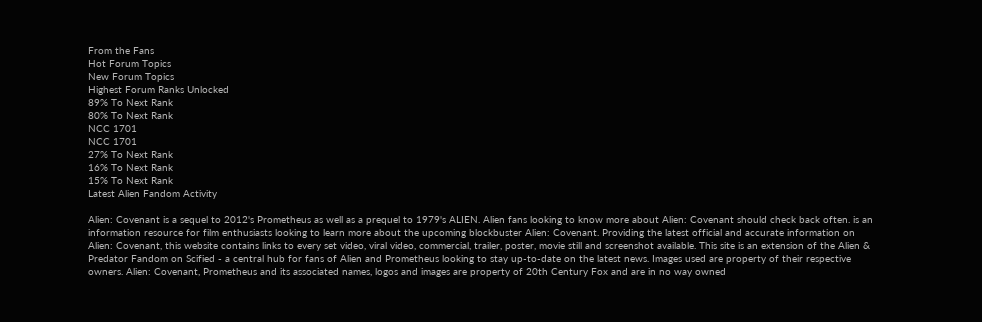From the Fans
Hot Forum Topics
New Forum Topics
Highest Forum Ranks Unlocked
89% To Next Rank
80% To Next Rank
NCC 1701
NCC 1701
27% To Next Rank
16% To Next Rank
15% To Next Rank
Latest Alien Fandom Activity

Alien: Covenant is a sequel to 2012's Prometheus as well as a prequel to 1979's ALIEN. Alien fans looking to know more about Alien: Covenant should check back often. is an information resource for film enthusiasts looking to learn more about the upcoming blockbuster Alien: Covenant. Providing the latest official and accurate information on Alien: Covenant, this website contains links to every set video, viral video, commercial, trailer, poster, movie still and screenshot available. This site is an extension of the Alien & Predator Fandom on Scified - a central hub for fans of Alien and Prometheus looking to stay up-to-date on the latest news. Images used are property of their respective owners. Alien: Covenant, Prometheus and its associated names, logos and images are property of 20th Century Fox and are in no way owned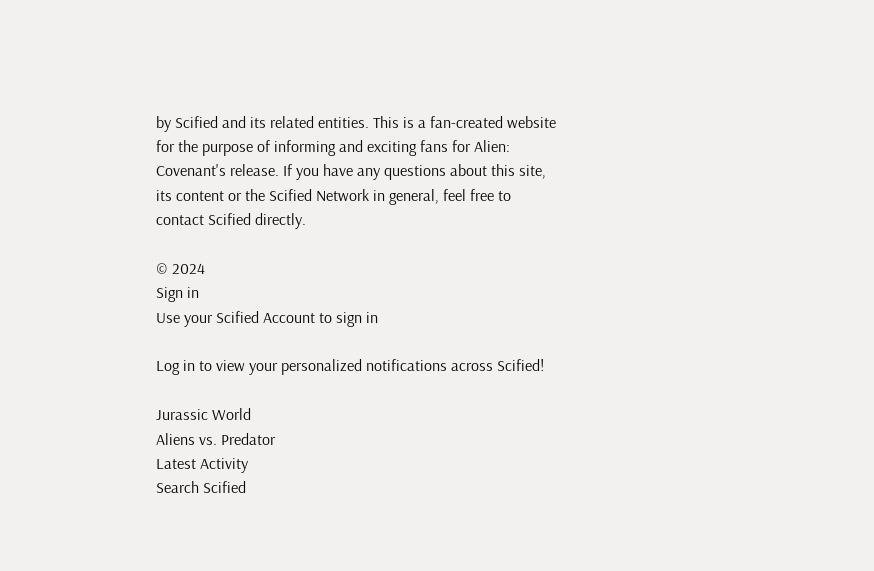by Scified and its related entities. This is a fan-created website for the purpose of informing and exciting fans for Alien: Covenant's release. If you have any questions about this site, its content or the Scified Network in general, feel free to contact Scified directly.

© 2024
Sign in
Use your Scified Account to sign in

Log in to view your personalized notifications across Scified!

Jurassic World
Aliens vs. Predator
Latest Activity
Search Scified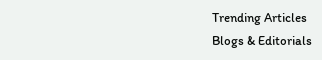Trending Articles
Blogs & Editorials